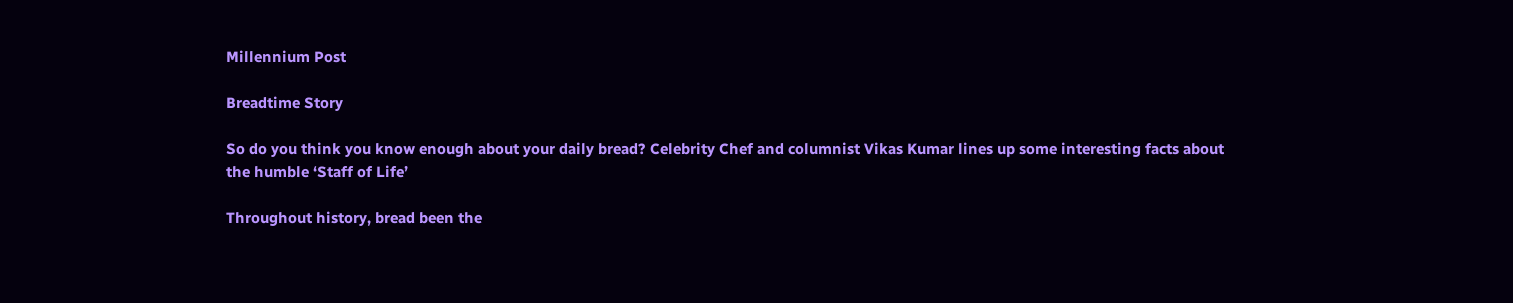Millennium Post

Breadtime Story

So do you think you know enough about your daily bread? Celebrity Chef and columnist Vikas Kumar lines up some interesting facts about the humble ‘Staff of Life’

Throughout history, bread been the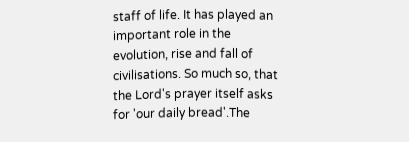staff of life. It has played an important role in the evolution, rise and fall of civilisations. So much so, that the Lord's prayer itself asks for 'our daily bread'.The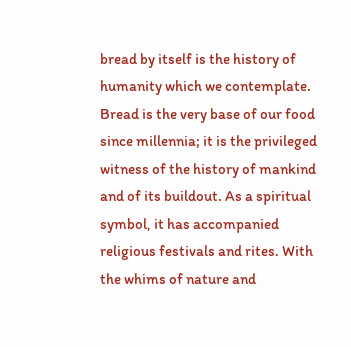bread by itself is the history of humanity which we contemplate. Bread is the very base of our food since millennia; it is the privileged witness of the history of mankind and of its buildout. As a spiritual symbol, it has accompanied religious festivals and rites. With the whims of nature and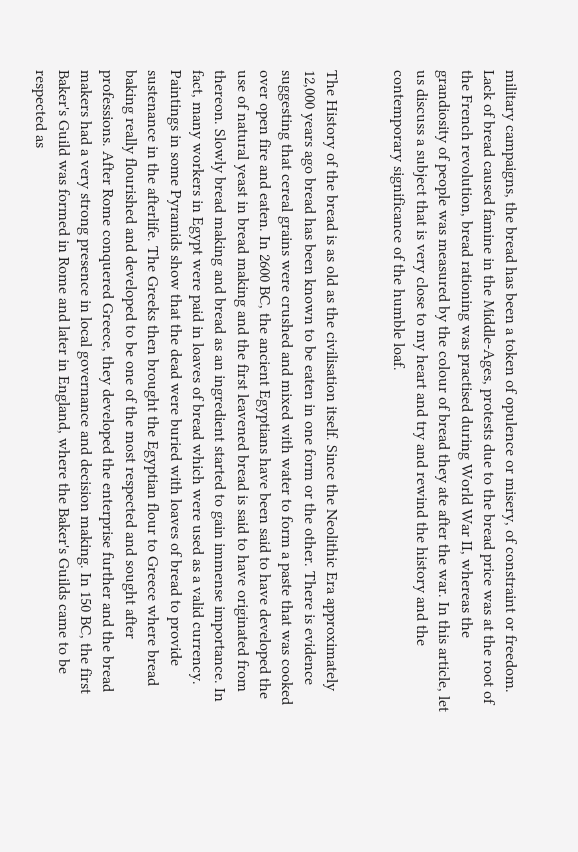military campaigns, the bread has been a token of opulence or misery, of constraint or freedom. Lack of bread caused famine in the Middle-Ages, protests due to the bread price was at the root of the French revolution, bread rationing was practised during World War II, whereas the grandiosity of people was measured by the colour of bread they ate after the war. In this article, let us discuss a subject that is very close to my heart and try and rewind the history and the contemporary significance of the humble loaf.


The History of the bread is as old as the civilisation itself. Since the Neolithic Era approximately 12,000 years ago bread has been known to be eaten in one form or the other. There is evidence suggesting that cereal grains were crushed and mixed with water to form a paste that was cooked over open fire and eaten. In 2600 BC, the ancient Egyptians have been said to have developed the use of natural yeast in bread making and the first leavened bread is said to have originated from thereon. Slowly bread making and bread as an ingredient started to gain immense importance. In fact, many workers in Egypt were paid in loaves of bread which were used as a valid currency. Paintings in some Pyramids show that the dead were buried with loaves of bread to provide sustenance in the afterlife. The Greeks then brought the Egyptian flour to Greece where bread baking really flourished and developed to be one of the most respected and sought after professions. After Rome conquered Greece, they developed the enterprise further and the bread makers had a very strong presence in local governance and decision making. In 150 BC, the first Baker's Guild was formed in Rome and later in England, where the Baker's Guilds came to be respected as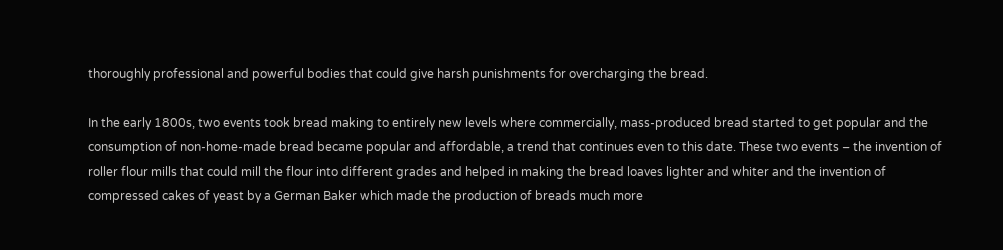thoroughly professional and powerful bodies that could give harsh punishments for overcharging the bread.

In the early 1800s, two events took bread making to entirely new levels where commercially, mass-produced bread started to get popular and the consumption of non-home-made bread became popular and affordable, a trend that continues even to this date. These two events – the invention of roller flour mills that could mill the flour into different grades and helped in making the bread loaves lighter and whiter and the invention of compressed cakes of yeast by a German Baker which made the production of breads much more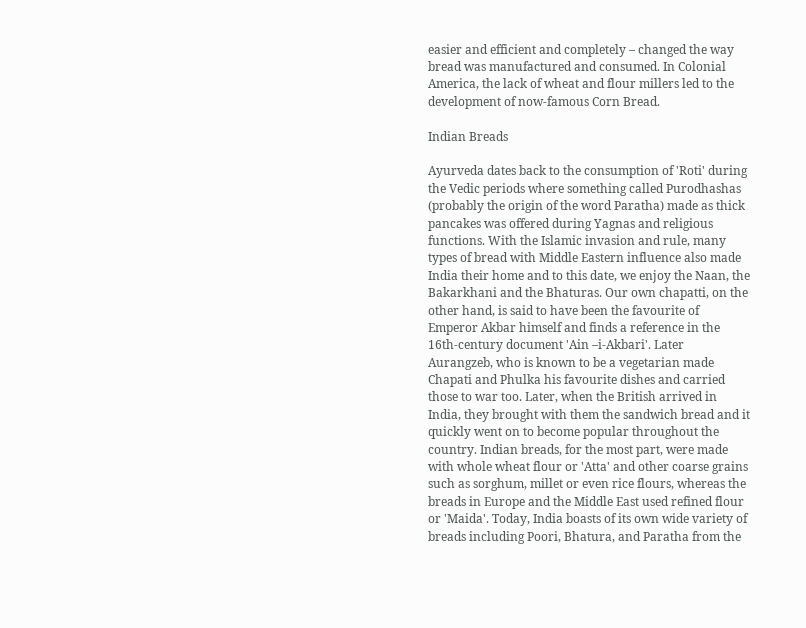easier and efficient and completely – changed the way bread was manufactured and consumed. In Colonial America, the lack of wheat and flour millers led to the development of now-famous Corn Bread.

Indian Breads

Ayurveda dates back to the consumption of 'Roti' during the Vedic periods where something called Purodhashas (probably the origin of the word Paratha) made as thick pancakes was offered during Yagnas and religious functions. With the Islamic invasion and rule, many types of bread with Middle Eastern influence also made India their home and to this date, we enjoy the Naan, the Bakarkhani and the Bhaturas. Our own chapatti, on the other hand, is said to have been the favourite of Emperor Akbar himself and finds a reference in the 16th-century document 'Ain –i-Akbari'. Later Aurangzeb, who is known to be a vegetarian made Chapati and Phulka his favourite dishes and carried those to war too. Later, when the British arrived in India, they brought with them the sandwich bread and it quickly went on to become popular throughout the country. Indian breads, for the most part, were made with whole wheat flour or 'Atta' and other coarse grains such as sorghum, millet or even rice flours, whereas the breads in Europe and the Middle East used refined flour or 'Maida'. Today, India boasts of its own wide variety of breads including Poori, Bhatura, and Paratha from the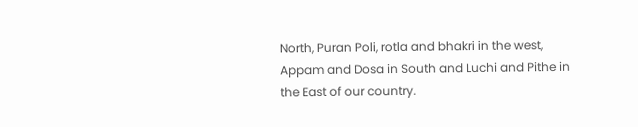North, Puran Poli, rotla and bhakri in the west, Appam and Dosa in South and Luchi and Pithe in the East of our country.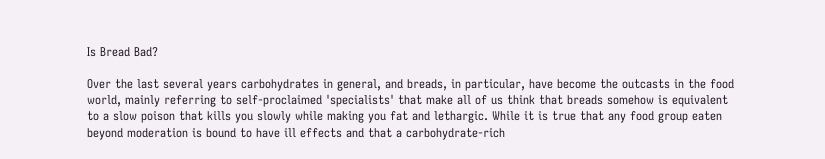Is Bread Bad?

Over the last several years carbohydrates in general, and breads, in particular, have become the outcasts in the food world, mainly referring to self-proclaimed 'specialists' that make all of us think that breads somehow is equivalent to a slow poison that kills you slowly while making you fat and lethargic. While it is true that any food group eaten beyond moderation is bound to have ill effects and that a carbohydrate-rich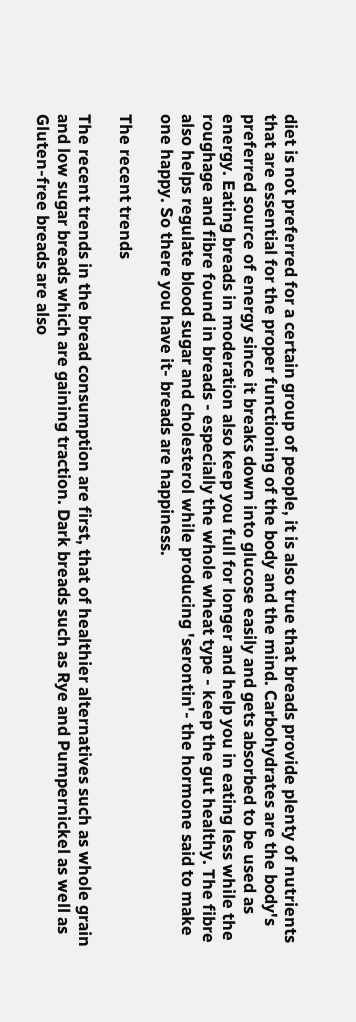diet is not preferred for a certain group of people, it is also true that breads provide plenty of nutrients that are essential for the proper functioning of the body and the mind. Carbohydrates are the body's preferred source of energy since it breaks down into glucose easily and gets absorbed to be used as energy. Eating breads in moderation also keep you full for longer and help you in eating less while the roughage and fibre found in breads - especially the whole wheat type - keep the gut healthy. The fibre also helps regulate blood sugar and cholesterol while producing 'serontin'- the hormone said to make one happy. So there you have it- breads are happiness.

The recent trends

The recent trends in the bread consumption are first, that of healthier alternatives such as whole grain and low sugar breads which are gaining traction. Dark breads such as Rye and Pumpernickel as well as Gluten-free breads are also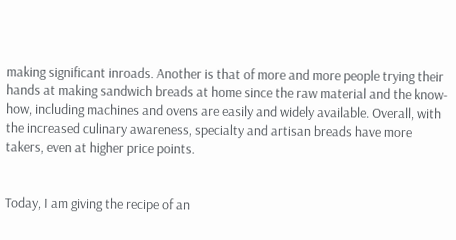making significant inroads. Another is that of more and more people trying their hands at making sandwich breads at home since the raw material and the know-how, including machines and ovens are easily and widely available. Overall, with the increased culinary awareness, specialty and artisan breads have more takers, even at higher price points.


Today, I am giving the recipe of an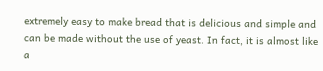extremely easy to make bread that is delicious and simple and can be made without the use of yeast. In fact, it is almost like a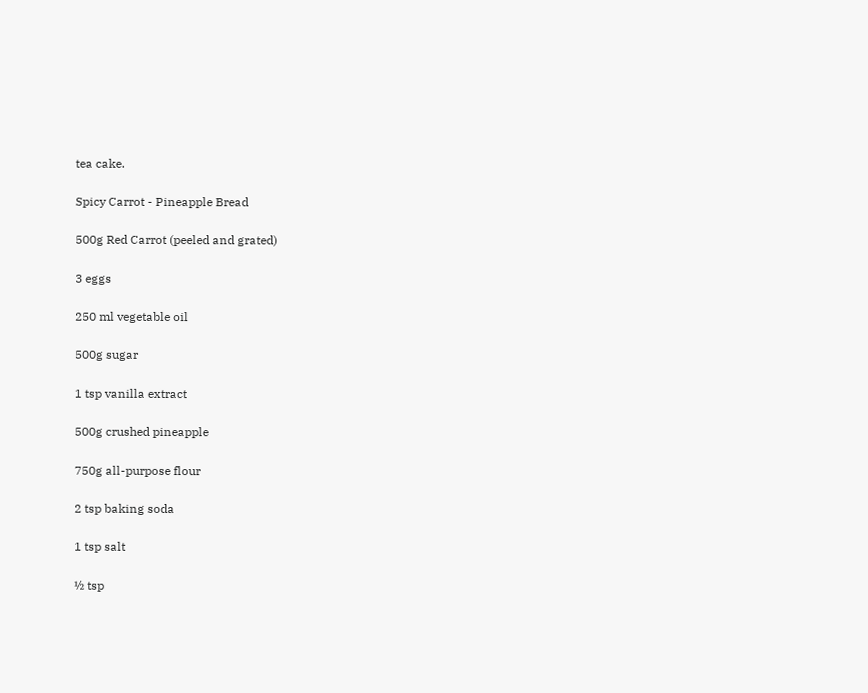tea cake.

Spicy Carrot - Pineapple Bread

500g Red Carrot (peeled and grated)

3 eggs

250 ml vegetable oil

500g sugar

1 tsp vanilla extract

500g crushed pineapple

750g all-purpose flour

2 tsp baking soda

1 tsp salt

½ tsp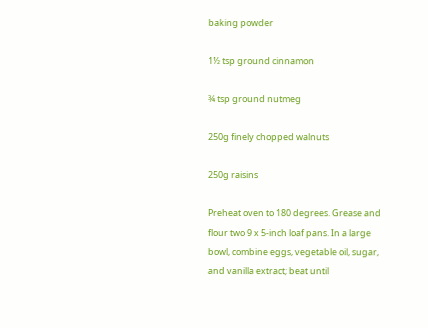baking powder

1½ tsp ground cinnamon

¾ tsp ground nutmeg

250g finely chopped walnuts

250g raisins

Preheat oven to 180 degrees. Grease and flour two 9 x 5-inch loaf pans. In a large bowl, combine eggs, vegetable oil, sugar, and vanilla extract; beat until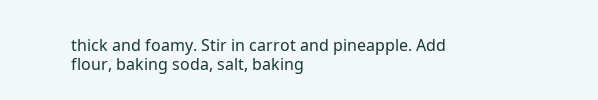thick and foamy. Stir in carrot and pineapple. Add flour, baking soda, salt, baking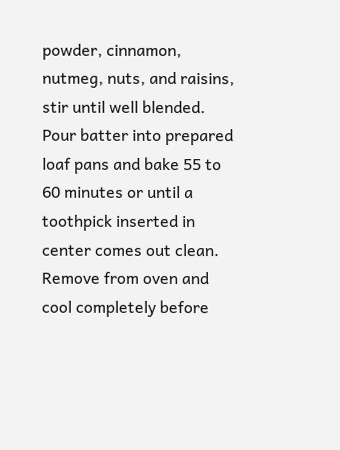powder, cinnamon, nutmeg, nuts, and raisins, stir until well blended. Pour batter into prepared loaf pans and bake 55 to 60 minutes or until a toothpick inserted in center comes out clean. Remove from oven and cool completely before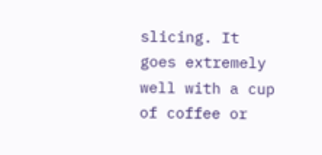slicing. It goes extremely well with a cup of coffee or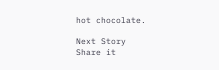hot chocolate.

Next Story
Share it